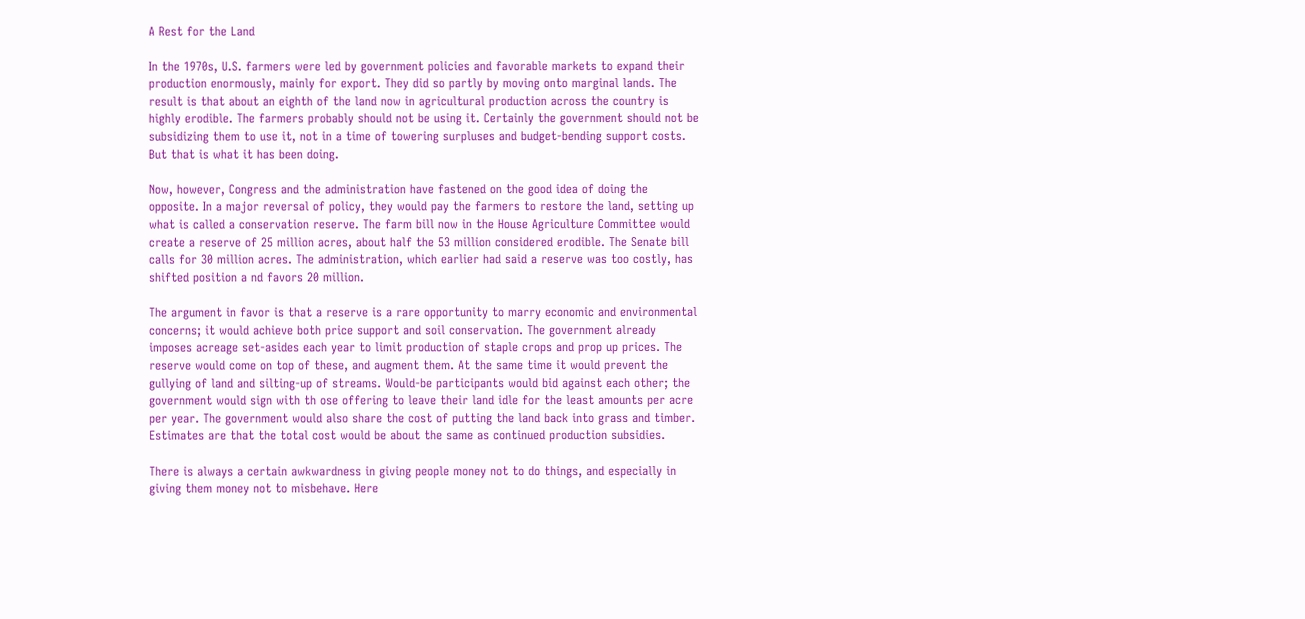A Rest for the Land

In the 1970s, U.S. farmers were led by government policies and favorable markets to expand their production enormously, mainly for export. They did so partly by moving onto marginal lands. The result is that about an eighth of the land now in agricultural production across the country is highly erodible. The farmers probably should not be using it. Certainly the government should not be subsidizing them to use it, not in a time of towering surpluses and budget-bending support costs. But that is what it has been doing.

Now, however, Congress and the administration have fastened on the good idea of doing the opposite. In a major reversal of policy, they would pay the farmers to restore the land, setting up what is called a conservation reserve. The farm bill now in the House Agriculture Committee would create a reserve of 25 million acres, about half the 53 million considered erodible. The Senate bill calls for 30 million acres. The administration, which earlier had said a reserve was too costly, has shifted position a nd favors 20 million.

The argument in favor is that a reserve is a rare opportunity to marry economic and environmental concerns; it would achieve both price support and soil conservation. The government already imposes acreage set-asides each year to limit production of staple crops and prop up prices. The reserve would come on top of these, and augment them. At the same time it would prevent the gullying of land and silting-up of streams. Would-be participants would bid against each other; the government would sign with th ose offering to leave their land idle for the least amounts per acre per year. The government would also share the cost of putting the land back into grass and timber. Estimates are that the total cost would be about the same as continued production subsidies.

There is always a certain awkwardness in giving people money not to do things, and especially in giving them money not to misbehave. Here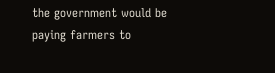the government would be paying farmers to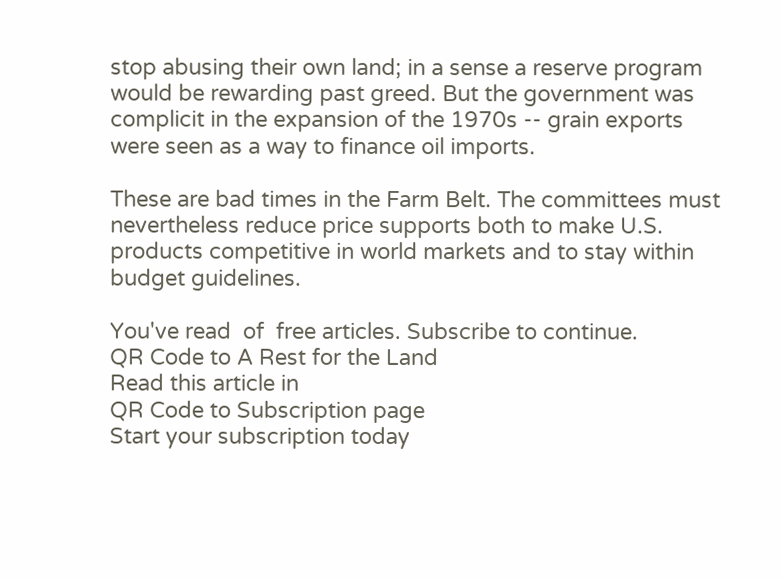stop abusing their own land; in a sense a reserve program would be rewarding past greed. But the government was complicit in the expansion of the 1970s -- grain exports were seen as a way to finance oil imports.

These are bad times in the Farm Belt. The committees must nevertheless reduce price supports both to make U.S. products competitive in world markets and to stay within budget guidelines.

You've read  of  free articles. Subscribe to continue.
QR Code to A Rest for the Land
Read this article in
QR Code to Subscription page
Start your subscription today